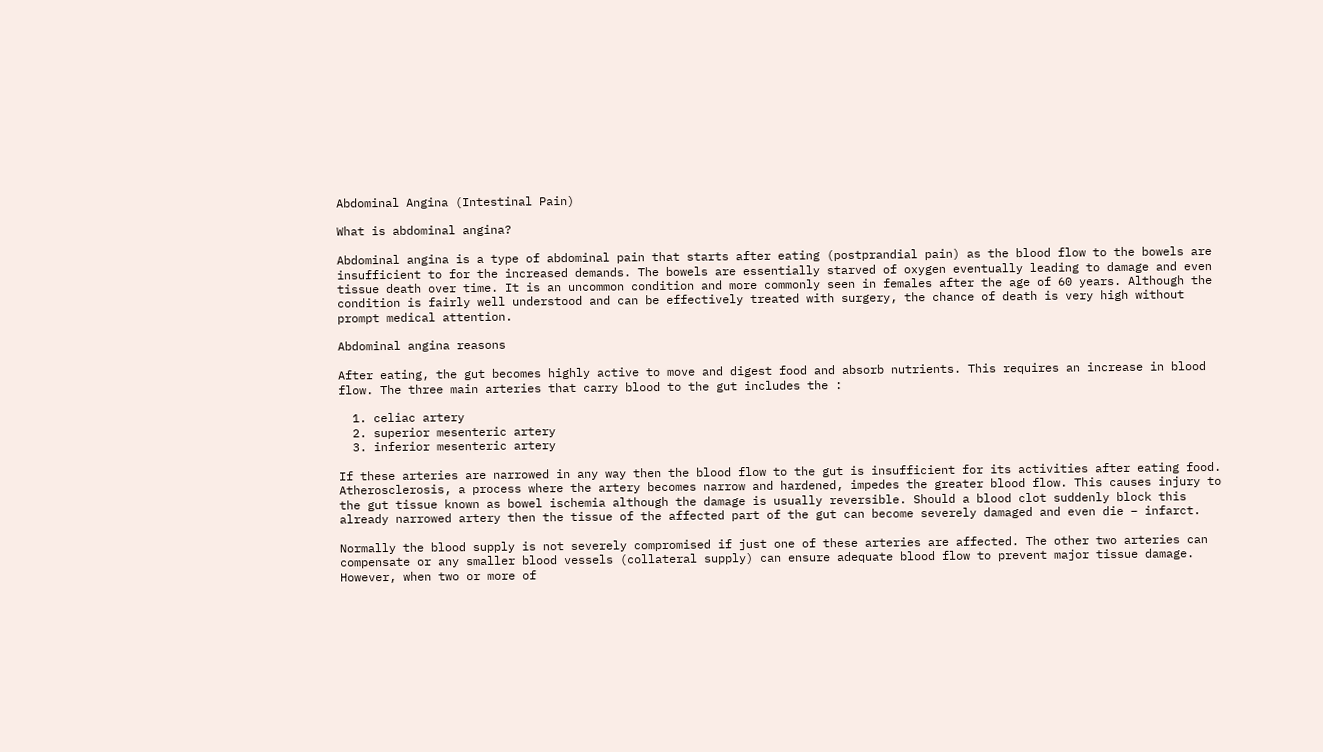Abdominal Angina (Intestinal Pain)

What is abdominal angina?

Abdominal angina is a type of abdominal pain that starts after eating (postprandial pain) as the blood flow to the bowels are insufficient to for the increased demands. The bowels are essentially starved of oxygen eventually leading to damage and even tissue death over time. It is an uncommon condition and more commonly seen in females after the age of 60 years. Although the condition is fairly well understood and can be effectively treated with surgery, the chance of death is very high without prompt medical attention.

Abdominal angina reasons

After eating, the gut becomes highly active to move and digest food and absorb nutrients. This requires an increase in blood flow. The three main arteries that carry blood to the gut includes the :

  1. celiac artery
  2. superior mesenteric artery
  3. inferior mesenteric artery

If these arteries are narrowed in any way then the blood flow to the gut is insufficient for its activities after eating food. Atherosclerosis, a process where the artery becomes narrow and hardened, impedes the greater blood flow. This causes injury to the gut tissue known as bowel ischemia although the damage is usually reversible. Should a blood clot suddenly block this already narrowed artery then the tissue of the affected part of the gut can become severely damaged and even die – infarct.

Normally the blood supply is not severely compromised if just one of these arteries are affected. The other two arteries can compensate or any smaller blood vessels (collateral supply) can ensure adequate blood flow to prevent major tissue damage. However, when two or more of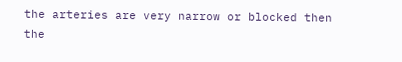the arteries are very narrow or blocked then the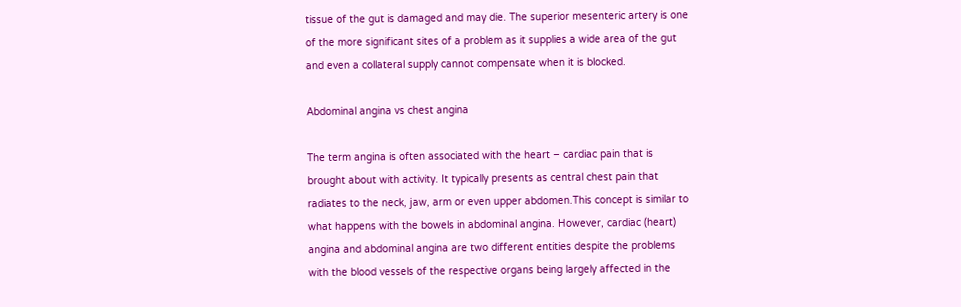tissue of the gut is damaged and may die. The superior mesenteric artery is one of the more significant sites of a problem as it supplies a wide area of the gut and even a collateral supply cannot compensate when it is blocked.

Abdominal angina vs chest angina

The term angina is often associated with the heart – cardiac pain that is brought about with activity. It typically presents as central chest pain that radiates to the neck, jaw, arm or even upper abdomen.This concept is similar to what happens with the bowels in abdominal angina. However, cardiac (heart) angina and abdominal angina are two different entities despite the problems with the blood vessels of the respective organs being largely affected in the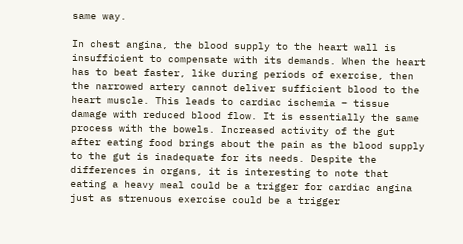same way.

In chest angina, the blood supply to the heart wall is insufficient to compensate with its demands. When the heart has to beat faster, like during periods of exercise, then the narrowed artery cannot deliver sufficient blood to the heart muscle. This leads to cardiac ischemia – tissue damage with reduced blood flow. It is essentially the same process with the bowels. Increased activity of the gut after eating food brings about the pain as the blood supply to the gut is inadequate for its needs. Despite the differences in organs, it is interesting to note that eating a heavy meal could be a trigger for cardiac angina just as strenuous exercise could be a trigger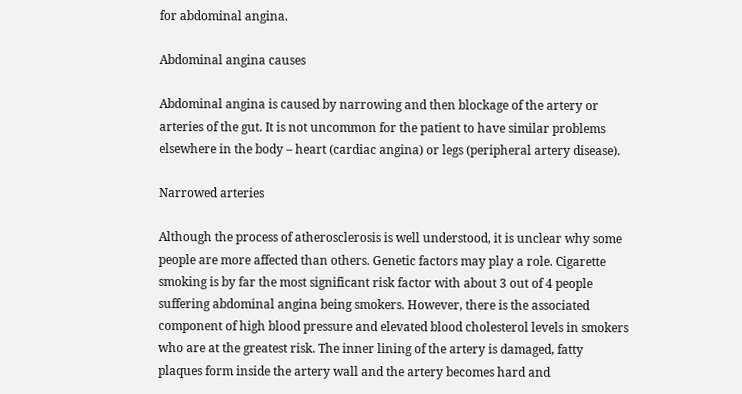for abdominal angina.

Abdominal angina causes

Abdominal angina is caused by narrowing and then blockage of the artery or arteries of the gut. It is not uncommon for the patient to have similar problems elsewhere in the body – heart (cardiac angina) or legs (peripheral artery disease).

Narrowed arteries

Although the process of atherosclerosis is well understood, it is unclear why some people are more affected than others. Genetic factors may play a role. Cigarette smoking is by far the most significant risk factor with about 3 out of 4 people suffering abdominal angina being smokers. However, there is the associated component of high blood pressure and elevated blood cholesterol levels in smokers who are at the greatest risk. The inner lining of the artery is damaged, fatty plaques form inside the artery wall and the artery becomes hard and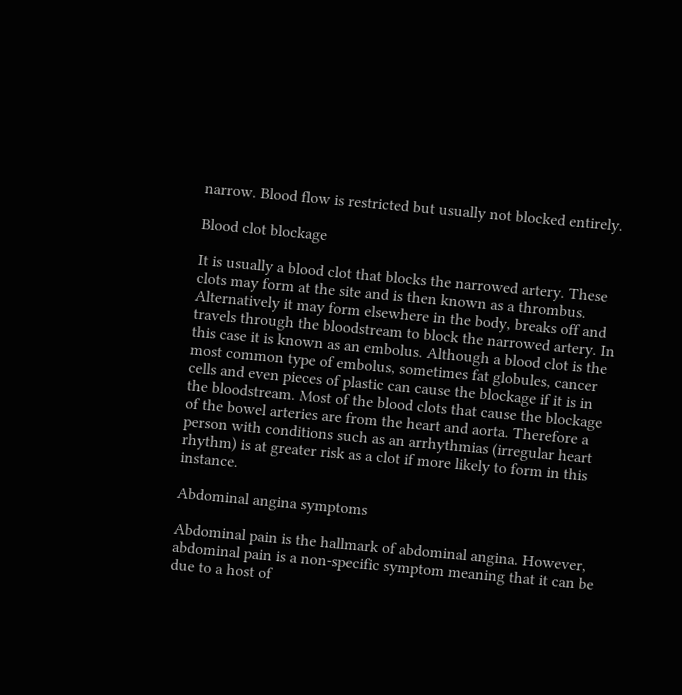narrow. Blood flow is restricted but usually not blocked entirely.

Blood clot blockage

It is usually a blood clot that blocks the narrowed artery. These clots may form at the site and is then known as a thrombus. Alternatively it may form elsewhere in the body, breaks off and travels through the bloodstream to block the narrowed artery. In this case it is known as an embolus. Although a blood clot is the most common type of embolus, sometimes fat globules, cancer cells and even pieces of plastic can cause the blockage if it is in the bloodstream. Most of the blood clots that cause the blockage of the bowel arteries are from the heart and aorta. Therefore a person with conditions such as an arrhythmias (irregular heart rhythm) is at greater risk as a clot if more likely to form in this instance.

Abdominal angina symptoms

Abdominal pain is the hallmark of abdominal angina. However, abdominal pain is a non-specific symptom meaning that it can be due to a host of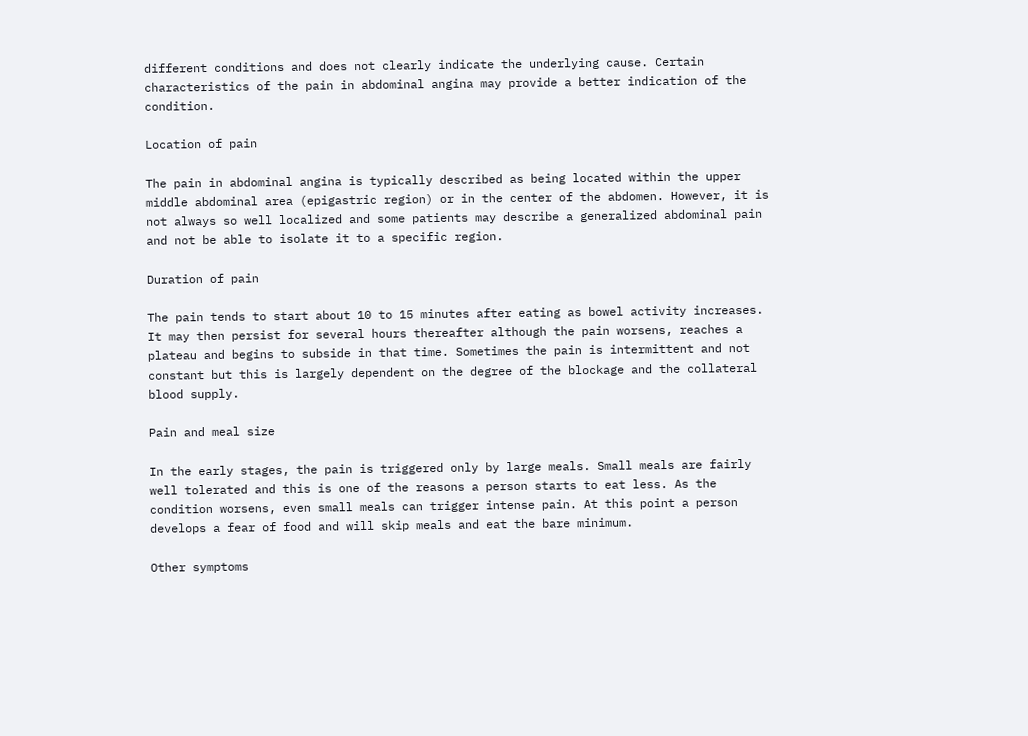different conditions and does not clearly indicate the underlying cause. Certain characteristics of the pain in abdominal angina may provide a better indication of the condition.

Location of pain

The pain in abdominal angina is typically described as being located within the upper middle abdominal area (epigastric region) or in the center of the abdomen. However, it is not always so well localized and some patients may describe a generalized abdominal pain and not be able to isolate it to a specific region.

Duration of pain

The pain tends to start about 10 to 15 minutes after eating as bowel activity increases. It may then persist for several hours thereafter although the pain worsens, reaches a plateau and begins to subside in that time. Sometimes the pain is intermittent and not constant but this is largely dependent on the degree of the blockage and the collateral blood supply.

Pain and meal size

In the early stages, the pain is triggered only by large meals. Small meals are fairly well tolerated and this is one of the reasons a person starts to eat less. As the condition worsens, even small meals can trigger intense pain. At this point a person develops a fear of food and will skip meals and eat the bare minimum.

Other symptoms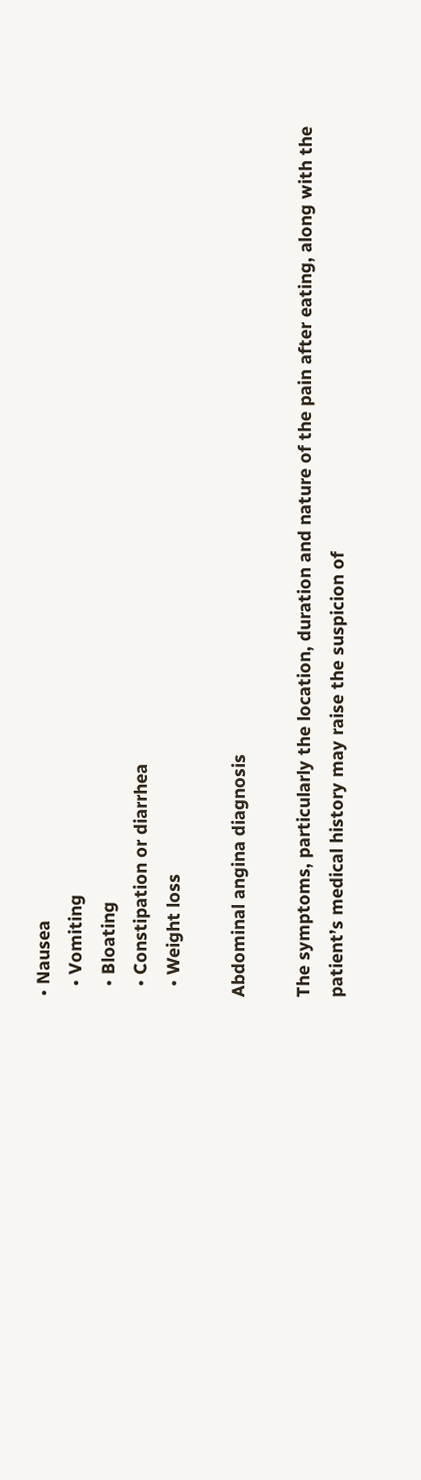• Nausea
  • Vomiting
  • Bloating
  • Constipation or diarrhea
  • Weight loss

Abdominal angina diagnosis

The symptoms, particularly the location, duration and nature of the pain after eating, along with the patient’s medical history may raise the suspicion of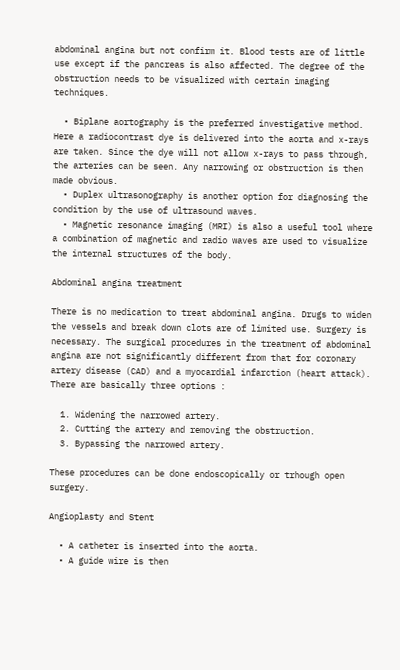abdominal angina but not confirm it. Blood tests are of little use except if the pancreas is also affected. The degree of the obstruction needs to be visualized with certain imaging techniques.

  • Biplane aortography is the preferred investigative method. Here a radiocontrast dye is delivered into the aorta and x-rays are taken. Since the dye will not allow x-rays to pass through, the arteries can be seen. Any narrowing or obstruction is then made obvious.
  • Duplex ultrasonography is another option for diagnosing the condition by the use of ultrasound waves.
  • Magnetic resonance imaging (MRI) is also a useful tool where a combination of magnetic and radio waves are used to visualize the internal structures of the body.

Abdominal angina treatment

There is no medication to treat abdominal angina. Drugs to widen the vessels and break down clots are of limited use. Surgery is necessary. The surgical procedures in the treatment of abdominal angina are not significantly different from that for coronary artery disease (CAD) and a myocardial infarction (heart attack). There are basically three options :

  1. Widening the narrowed artery.
  2. Cutting the artery and removing the obstruction.
  3. Bypassing the narrowed artery.

These procedures can be done endoscopically or trhough open surgery.

Angioplasty and Stent

  • A catheter is inserted into the aorta.
  • A guide wire is then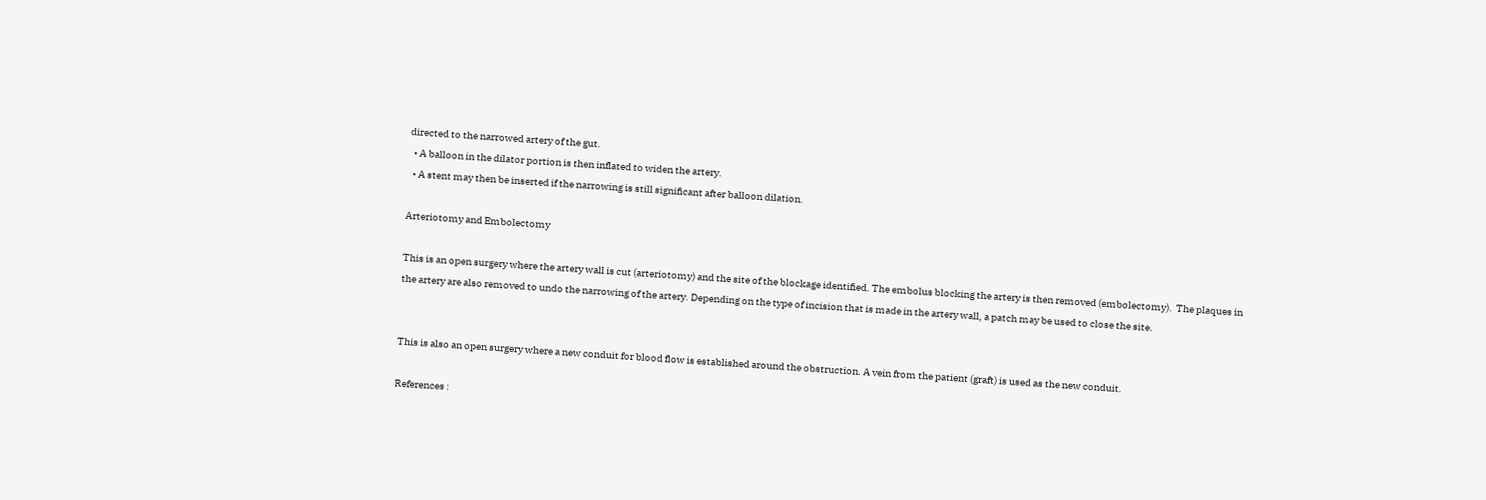directed to the narrowed artery of the gut.
  • A balloon in the dilator portion is then inflated to widen the artery.
  • A stent may then be inserted if the narrowing is still significant after balloon dilation.

Arteriotomy and Embolectomy

This is an open surgery where the artery wall is cut (arteriotomy) and the site of the blockage identified. The embolus blocking the artery is then removed (embolectomy).  The plaques in the artery are also removed to undo the narrowing of the artery. Depending on the type of incision that is made in the artery wall, a patch may be used to close the site.


This is also an open surgery where a new conduit for blood flow is established around the obstruction. A vein from the patient (graft) is used as the new conduit.

References :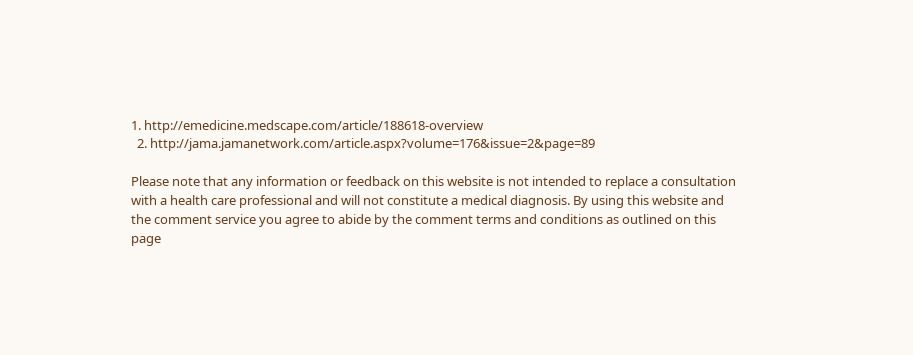1. http://emedicine.medscape.com/article/188618-overview
  2. http://jama.jamanetwork.com/article.aspx?volume=176&issue=2&page=89

Please note that any information or feedback on this website is not intended to replace a consultation with a health care professional and will not constitute a medical diagnosis. By using this website and the comment service you agree to abide by the comment terms and conditions as outlined on this page